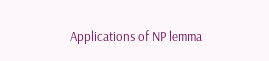Applications of NP lemma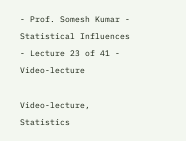- Prof. Somesh Kumar - Statistical Influences - Lecture 23 of 41 - Video-lecture

Video-lecture, Statistics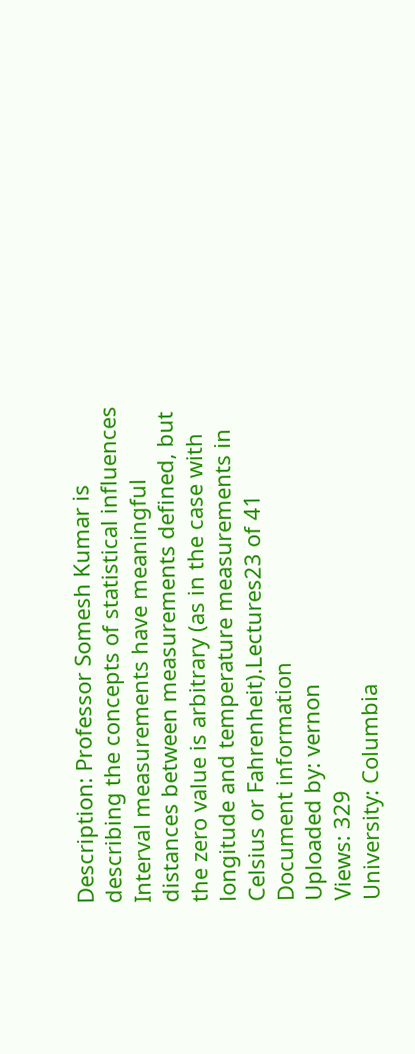Description: Professor Somesh Kumar is describing the concepts of statistical influences Interval measurements have meaningful distances between measurements defined, but the zero value is arbitrary (as in the case with longitude and temperature measurements in Celsius or Fahrenheit).Lectures23 of 41
Document information
Uploaded by: vernon
Views: 329
University: Columbia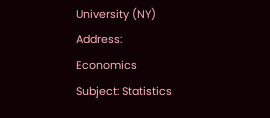University (NY)
Address: Economics
Subject: Statistics